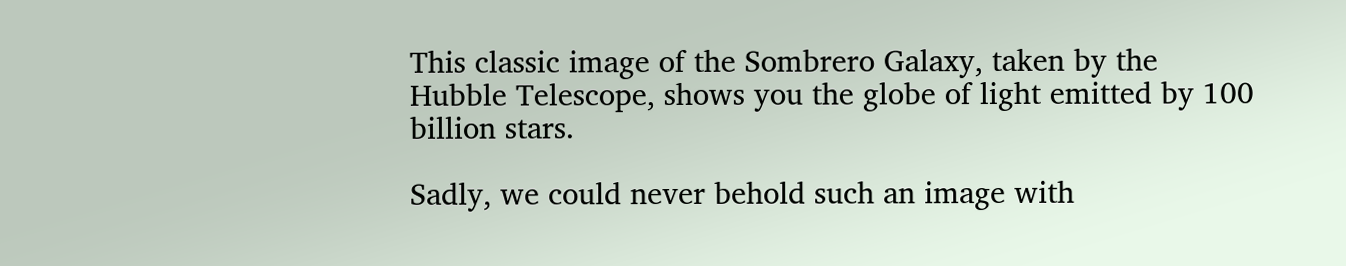This classic image of the Sombrero Galaxy, taken by the Hubble Telescope, shows you the globe of light emitted by 100 billion stars.

Sadly, we could never behold such an image with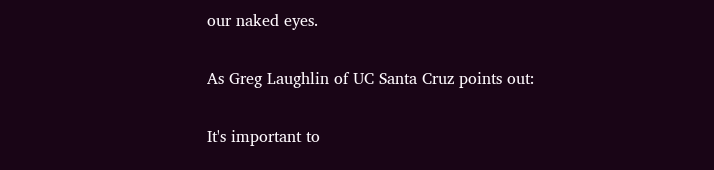our naked eyes.

As Greg Laughlin of UC Santa Cruz points out:

It's important to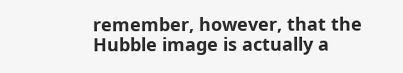remember, however, that the Hubble image is actually a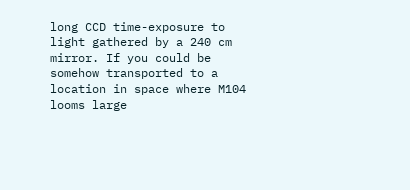long CCD time-exposure to light gathered by a 240 cm mirror. If you could be somehow transported to a location in space where M104 looms large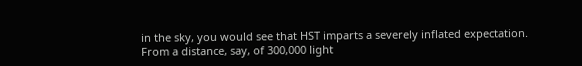in the sky, you would see that HST imparts a severely inflated expectation. From a distance, say, of 300,000 light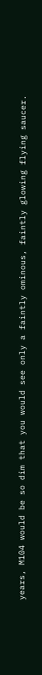years, M104 would be so dim that you would see only a faintly ominous, faintly glowing flying saucer.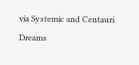via Systemic and Centauri Dreams